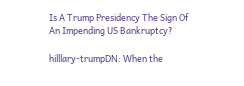Is A Trump Presidency The Sign Of An Impending US Bankruptcy?

hilllary-trumpDN: When the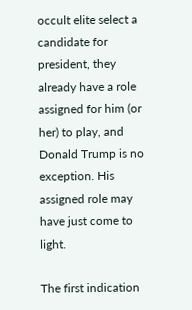occult elite select a candidate for president, they already have a role assigned for him (or her) to play, and Donald Trump is no exception. His assigned role may have just come to light.

The first indication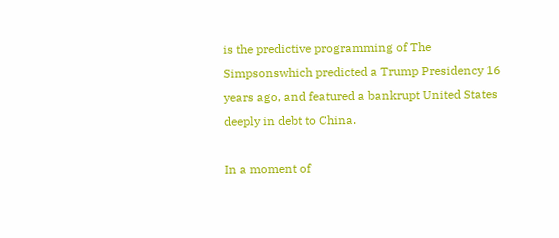is the predictive programming of The Simpsonswhich predicted a Trump Presidency 16 years ago, and featured a bankrupt United States deeply in debt to China.

In a moment of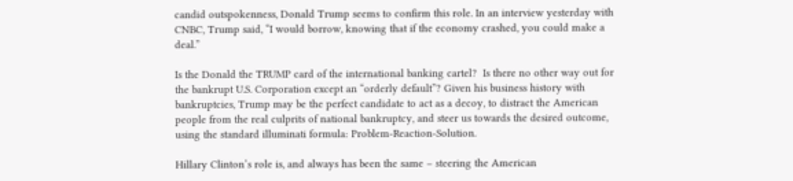candid outspokenness, Donald Trump seems to confirm this role. In an interview yesterday with CNBC, Trump said, “I would borrow, knowing that if the economy crashed, you could make a deal.”

Is the Donald the TRUMP card of the international banking cartel?  Is there no other way out for the bankrupt U.S. Corporation except an “orderly default”? Given his business history with bankruptcies, Trump may be the perfect candidate to act as a decoy, to distract the American people from the real culprits of national bankruptcy, and steer us towards the desired outcome, using the standard illuminati formula: Problem-Reaction-Solution.

Hillary Clinton’s role is, and always has been the same – steering the American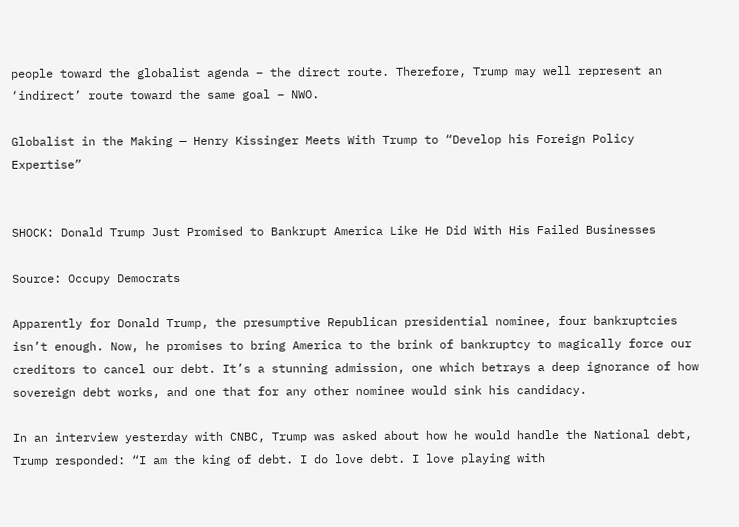people toward the globalist agenda – the direct route. Therefore, Trump may well represent an ‘indirect’ route toward the same goal – NWO.

Globalist in the Making — Henry Kissinger Meets With Trump to “Develop his Foreign Policy Expertise”


SHOCK: Donald Trump Just Promised to Bankrupt America Like He Did With His Failed Businesses

Source: Occupy Democrats

Apparently for Donald Trump, the presumptive Republican presidential nominee, four bankruptcies isn’t enough. Now, he promises to bring America to the brink of bankruptcy to magically force our creditors to cancel our debt. It’s a stunning admission, one which betrays a deep ignorance of how sovereign debt works, and one that for any other nominee would sink his candidacy.

In an interview yesterday with CNBC, Trump was asked about how he would handle the National debt, Trump responded: “I am the king of debt. I do love debt. I love playing with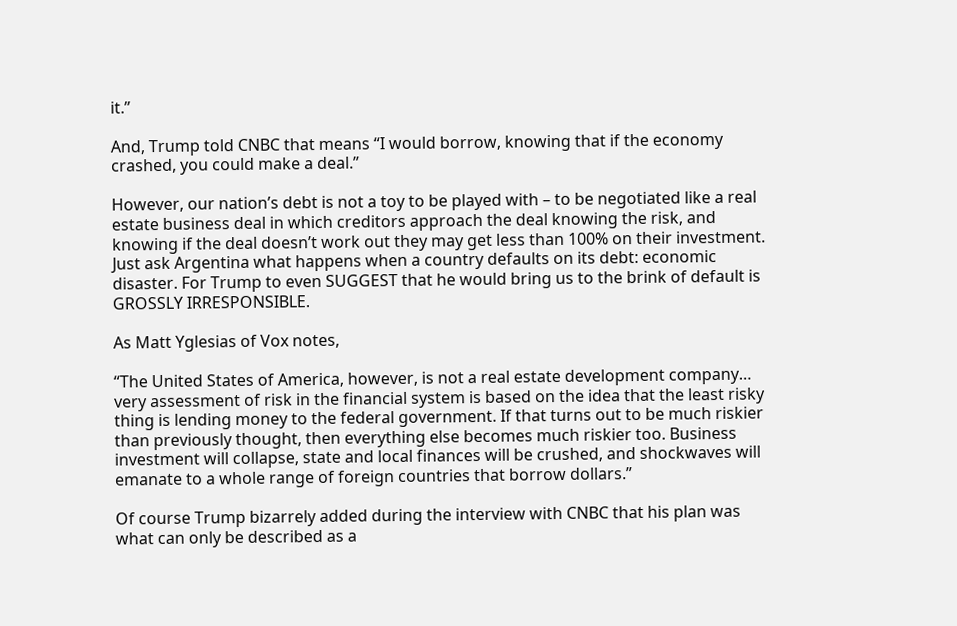it.”

And, Trump told CNBC that means “I would borrow, knowing that if the economy crashed, you could make a deal.”

However, our nation’s debt is not a toy to be played with – to be negotiated like a real estate business deal in which creditors approach the deal knowing the risk, and knowing if the deal doesn’t work out they may get less than 100% on their investment. Just ask Argentina what happens when a country defaults on its debt: economic disaster. For Trump to even SUGGEST that he would bring us to the brink of default is GROSSLY IRRESPONSIBLE.

As Matt Yglesias of Vox notes,

“The United States of America, however, is not a real estate development company… very assessment of risk in the financial system is based on the idea that the least risky thing is lending money to the federal government. If that turns out to be much riskier than previously thought, then everything else becomes much riskier too. Business investment will collapse, state and local finances will be crushed, and shockwaves will emanate to a whole range of foreign countries that borrow dollars.”

Of course Trump bizarrely added during the interview with CNBC that his plan was what can only be described as a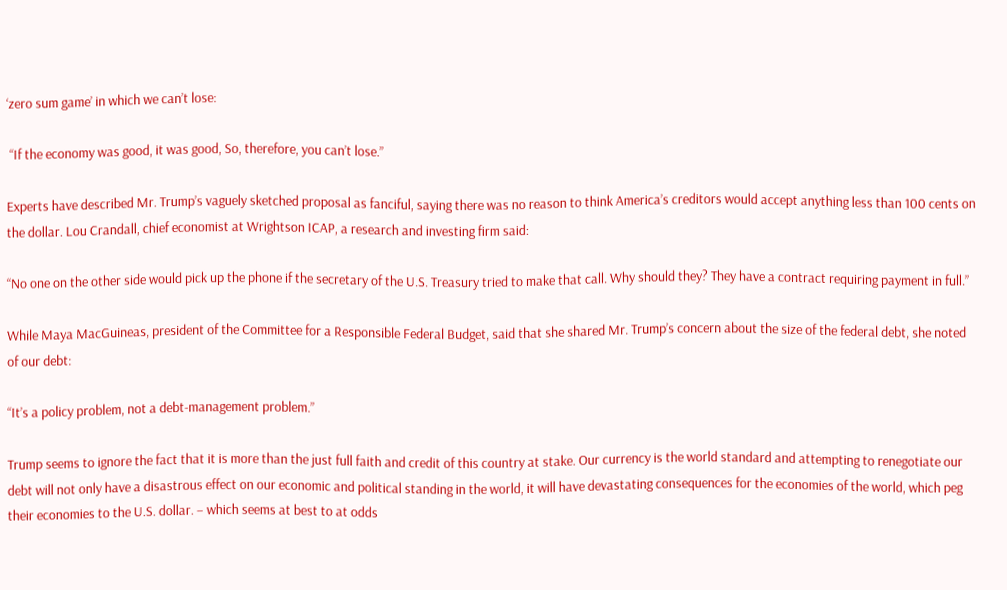‘zero sum game’ in which we can’t lose:

 “If the economy was good, it was good, So, therefore, you can’t lose.”

Experts have described Mr. Trump’s vaguely sketched proposal as fanciful, saying there was no reason to think America’s creditors would accept anything less than 100 cents on the dollar. Lou Crandall, chief economist at Wrightson ICAP, a research and investing firm said:

“No one on the other side would pick up the phone if the secretary of the U.S. Treasury tried to make that call. Why should they? They have a contract requiring payment in full.”

While Maya MacGuineas, president of the Committee for a Responsible Federal Budget, said that she shared Mr. Trump’s concern about the size of the federal debt, she noted of our debt:

“It’s a policy problem, not a debt-management problem.”

Trump seems to ignore the fact that it is more than the just full faith and credit of this country at stake. Our currency is the world standard and attempting to renegotiate our debt will not only have a disastrous effect on our economic and political standing in the world, it will have devastating consequences for the economies of the world, which peg their economies to the U.S. dollar. – which seems at best to at odds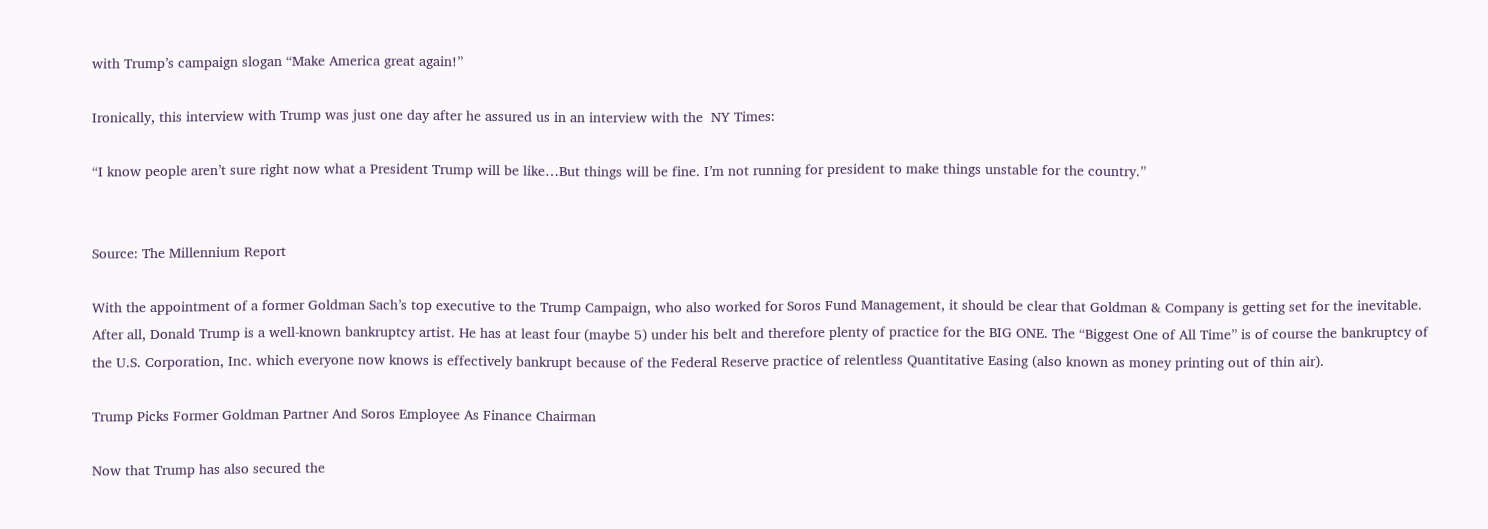with Trump’s campaign slogan “Make America great again!”

Ironically, this interview with Trump was just one day after he assured us in an interview with the  NY Times:

“I know people aren’t sure right now what a President Trump will be like…But things will be fine. I’m not running for president to make things unstable for the country.”


Source: The Millennium Report

With the appointment of a former Goldman Sach’s top executive to the Trump Campaign, who also worked for Soros Fund Management, it should be clear that Goldman & Company is getting set for the inevitable. After all, Donald Trump is a well-known bankruptcy artist. He has at least four (maybe 5) under his belt and therefore plenty of practice for the BIG ONE. The “Biggest One of All Time” is of course the bankruptcy of the U.S. Corporation, Inc. which everyone now knows is effectively bankrupt because of the Federal Reserve practice of relentless Quantitative Easing (also known as money printing out of thin air).

Trump Picks Former Goldman Partner And Soros Employee As Finance Chairman

Now that Trump has also secured the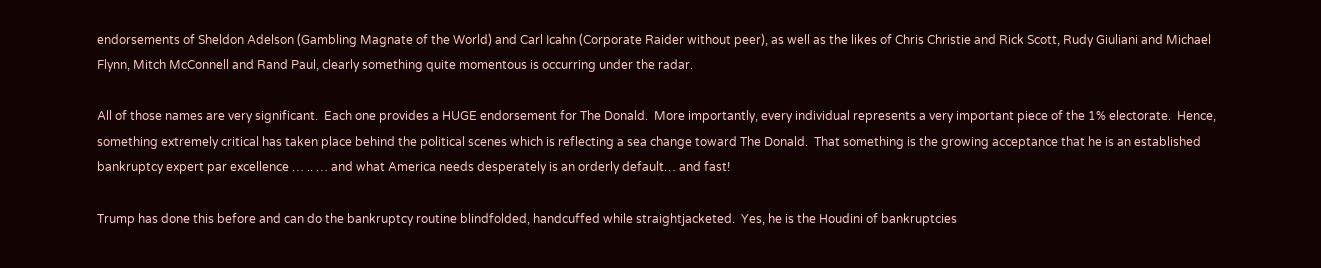endorsements of Sheldon Adelson (Gambling Magnate of the World) and Carl Icahn (Corporate Raider without peer), as well as the likes of Chris Christie and Rick Scott, Rudy Giuliani and Michael Flynn, Mitch McConnell and Rand Paul, clearly something quite momentous is occurring under the radar.

All of those names are very significant.  Each one provides a HUGE endorsement for The Donald.  More importantly, every individual represents a very important piece of the 1% electorate.  Hence, something extremely critical has taken place behind the political scenes which is reflecting a sea change toward The Donald.  That something is the growing acceptance that he is an established bankruptcy expert par excellence … .. … and what America needs desperately is an orderly default… and fast!

Trump has done this before and can do the bankruptcy routine blindfolded, handcuffed while straightjacketed.  Yes, he is the Houdini of bankruptcies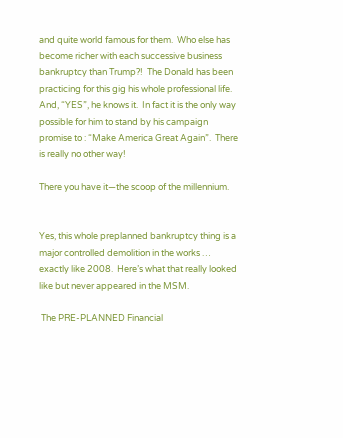and quite world famous for them.  Who else has become richer with each successive business bankruptcy than Trump?!  The Donald has been practicing for this gig his whole professional life. And, “YES”, he knows it.  In fact it is the only way possible for him to stand by his campaign promise to : “Make America Great Again”.  There is really no other way!

There you have it—the scoop of the millennium.


Yes, this whole preplanned bankruptcy thing is a major controlled demolition in the works … exactly like 2008.  Here’s what that really looked like but never appeared in the MSM.

 The PRE-PLANNED Financial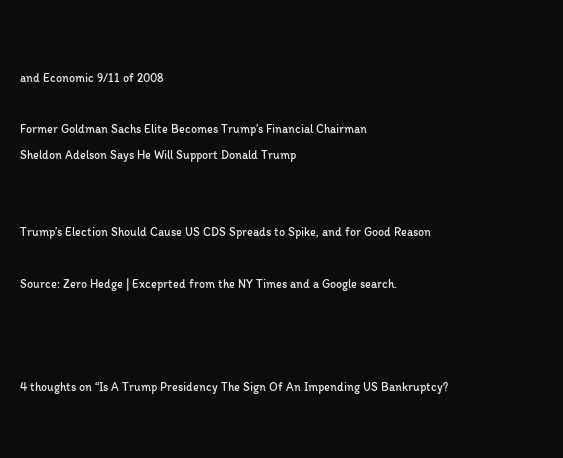and Economic 9/11 of 2008

Former Goldman Sachs Elite Becomes Trump’s Financial Chairman
Sheldon Adelson Says He Will Support Donald Trump


Trump’s Election Should Cause US CDS Spreads to Spike, and for Good Reason

Source: Zero Hedge | Exceprted from the NY Times and a Google search.



4 thoughts on “Is A Trump Presidency The Sign Of An Impending US Bankruptcy?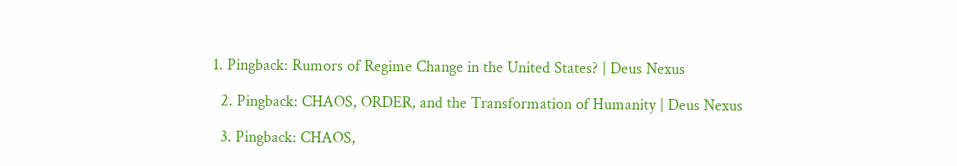1. Pingback: Rumors of Regime Change in the United States? | Deus Nexus

  2. Pingback: CHAOS, ORDER, and the Transformation of Humanity | Deus Nexus

  3. Pingback: CHAOS,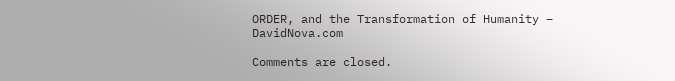ORDER, and the Transformation of Humanity – DavidNova.com

Comments are closed.